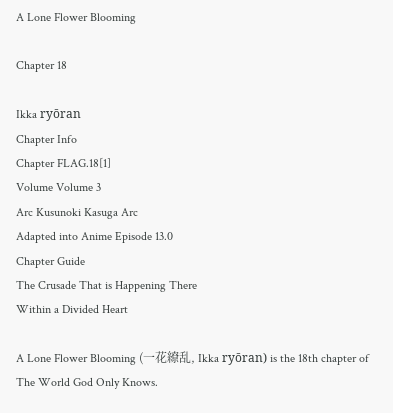A Lone Flower Blooming

Chapter 18

Ikka ryōran
Chapter Info
Chapter FLAG.18[1]
Volume Volume 3
Arc Kusunoki Kasuga Arc
Adapted into Anime Episode 13.0
Chapter Guide
The Crusade That is Happening There
Within a Divided Heart

A Lone Flower Blooming (一花繚乱, Ikka ryōran) is the 18th chapter of The World God Only Knows.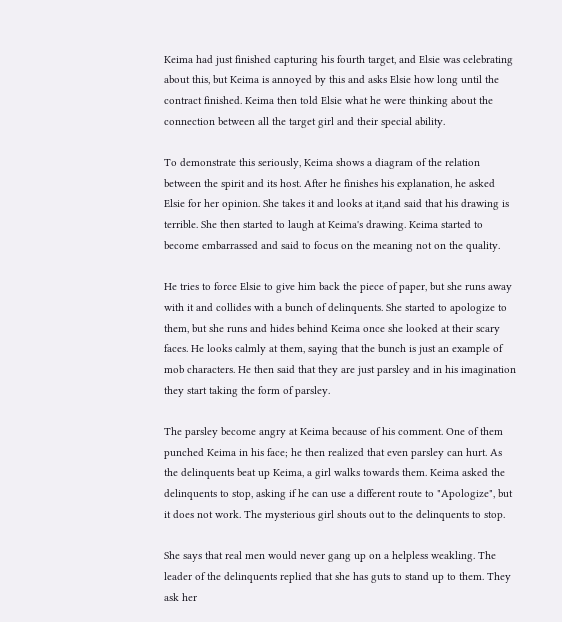Keima had just finished capturing his fourth target, and Elsie was celebrating about this, but Keima is annoyed by this and asks Elsie how long until the contract finished. Keima then told Elsie what he were thinking about the connection between all the target girl and their special ability.

To demonstrate this seriously, Keima shows a diagram of the relation between the spirit and its host. After he finishes his explanation, he asked Elsie for her opinion. She takes it and looks at it,and said that his drawing is terrible. She then started to laugh at Keima's drawing. Keima started to become embarrassed and said to focus on the meaning not on the quality.

He tries to force Elsie to give him back the piece of paper, but she runs away with it and collides with a bunch of delinquents. She started to apologize to them, but she runs and hides behind Keima once she looked at their scary faces. He looks calmly at them, saying that the bunch is just an example of mob characters. He then said that they are just parsley and in his imagination they start taking the form of parsley.

The parsley become angry at Keima because of his comment. One of them punched Keima in his face; he then realized that even parsley can hurt. As the delinquents beat up Keima, a girl walks towards them. Keima asked the delinquents to stop, asking if he can use a different route to "Apologize", but it does not work. The mysterious girl shouts out to the delinquents to stop.

She says that real men would never gang up on a helpless weakling. The leader of the delinquents replied that she has guts to stand up to them. They ask her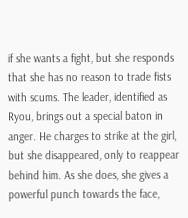if she wants a fight, but she responds that she has no reason to trade fists with scums. The leader, identified as Ryou, brings out a special baton in anger. He charges to strike at the girl, but she disappeared, only to reappear behind him. As she does, she gives a powerful punch towards the face,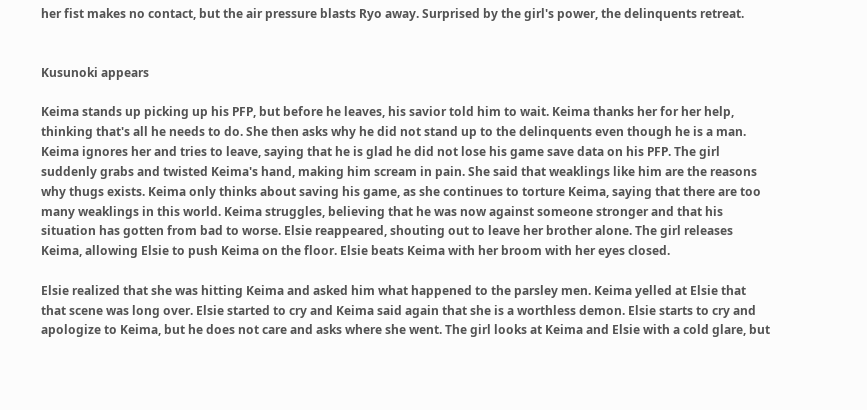her fist makes no contact, but the air pressure blasts Ryo away. Surprised by the girl's power, the delinquents retreat.


Kusunoki appears

Keima stands up picking up his PFP, but before he leaves, his savior told him to wait. Keima thanks her for her help, thinking that's all he needs to do. She then asks why he did not stand up to the delinquents even though he is a man. Keima ignores her and tries to leave, saying that he is glad he did not lose his game save data on his PFP. The girl suddenly grabs and twisted Keima's hand, making him scream in pain. She said that weaklings like him are the reasons why thugs exists. Keima only thinks about saving his game, as she continues to torture Keima, saying that there are too many weaklings in this world. Keima struggles, believing that he was now against someone stronger and that his situation has gotten from bad to worse. Elsie reappeared, shouting out to leave her brother alone. The girl releases Keima, allowing Elsie to push Keima on the floor. Elsie beats Keima with her broom with her eyes closed.

Elsie realized that she was hitting Keima and asked him what happened to the parsley men. Keima yelled at Elsie that that scene was long over. Elsie started to cry and Keima said again that she is a worthless demon. Elsie starts to cry and apologize to Keima, but he does not care and asks where she went. The girl looks at Keima and Elsie with a cold glare, but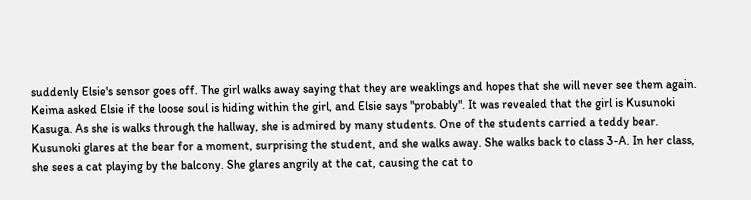suddenly Elsie's sensor goes off. The girl walks away saying that they are weaklings and hopes that she will never see them again. Keima asked Elsie if the loose soul is hiding within the girl, and Elsie says "probably". It was revealed that the girl is Kusunoki Kasuga. As she is walks through the hallway, she is admired by many students. One of the students carried a teddy bear. Kusunoki glares at the bear for a moment, surprising the student, and she walks away. She walks back to class 3-A. In her class, she sees a cat playing by the balcony. She glares angrily at the cat, causing the cat to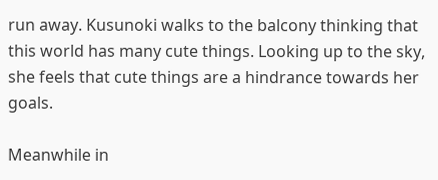run away. Kusunoki walks to the balcony thinking that this world has many cute things. Looking up to the sky, she feels that cute things are a hindrance towards her goals.

Meanwhile in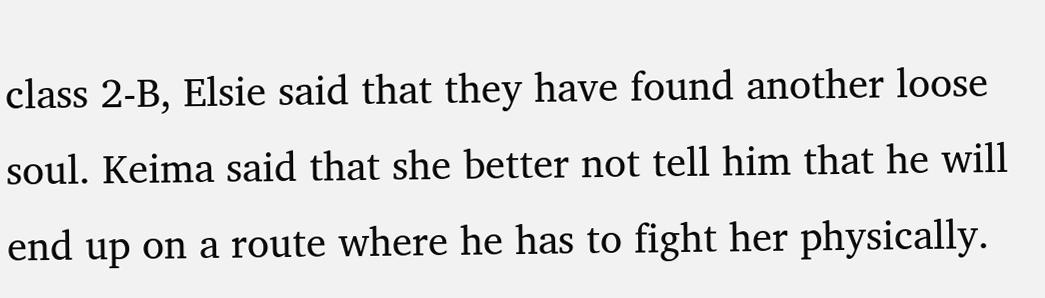class 2-B, Elsie said that they have found another loose soul. Keima said that she better not tell him that he will end up on a route where he has to fight her physically.